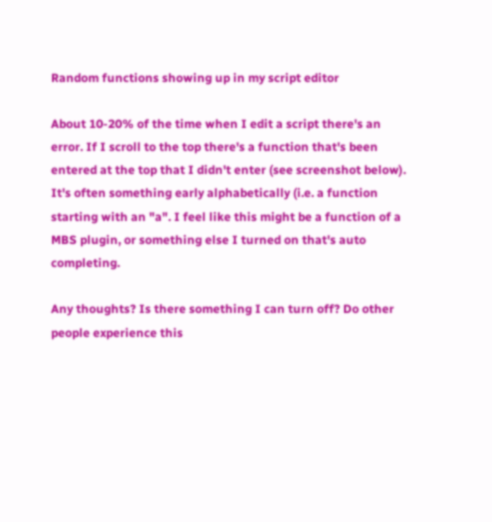Random functions showing up in my script editor

About 10-20% of the time when I edit a script there's an error. If I scroll to the top there's a function that's been entered at the top that I didn't enter (see screenshot below). It's often something early alphabetically (i.e. a function starting with an "a". I feel like this might be a function of a MBS plugin, or something else I turned on that's auto completing.

Any thoughts? Is there something I can turn off? Do other people experience this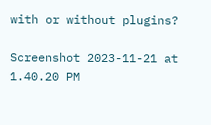with or without plugins?

Screenshot 2023-11-21 at 1.40.20 PM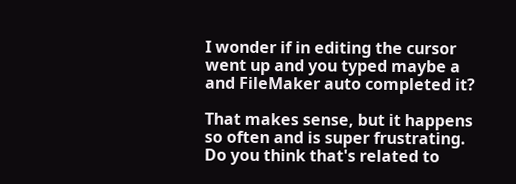I wonder if in editing the cursor went up and you typed maybe a and FileMaker auto completed it?

That makes sense, but it happens so often and is super frustrating. Do you think that's related to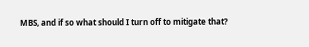MBS, and if so what should I turn off to mitigate that?